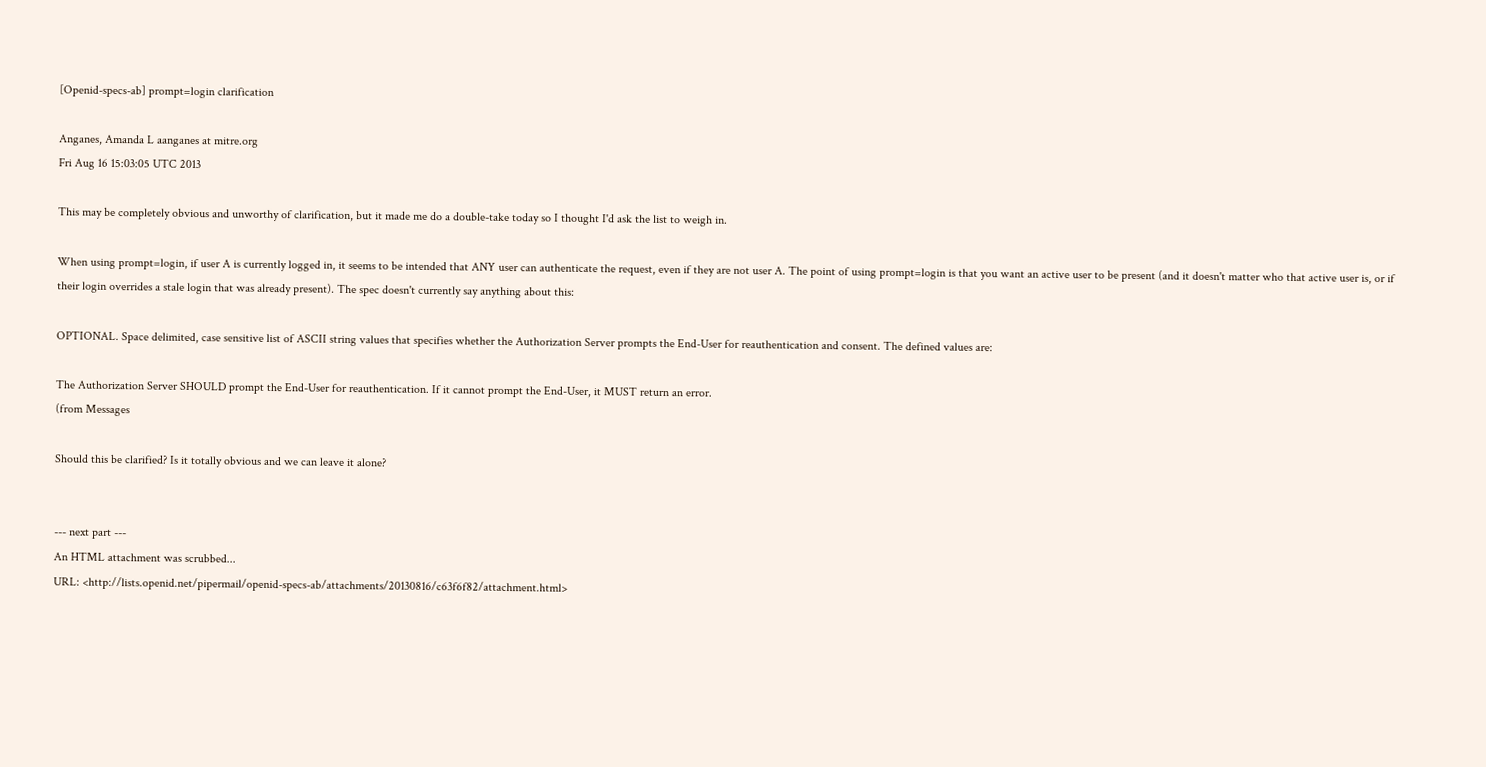[Openid-specs-ab] prompt=login clarification

Anganes, Amanda L aanganes at mitre.org
Fri Aug 16 15:03:05 UTC 2013

This may be completely obvious and unworthy of clarification, but it made me do a double-take today so I thought I'd ask the list to weigh in.

When using prompt=login, if user A is currently logged in, it seems to be intended that ANY user can authenticate the request, even if they are not user A. The point of using prompt=login is that you want an active user to be present (and it doesn't matter who that active user is, or if their login overrides a stale login that was already present). The spec doesn't currently say anything about this:

OPTIONAL. Space delimited, case sensitive list of ASCII string values that specifies whether the Authorization Server prompts the End-User for reauthentication and consent. The defined values are:

The Authorization Server SHOULD prompt the End-User for reauthentication. If it cannot prompt the End-User, it MUST return an error.
(from Messages

Should this be clarified? Is it totally obvious and we can leave it alone?


--- next part ---
An HTML attachment was scrubbed...
URL: <http://lists.openid.net/pipermail/openid-specs-ab/attachments/20130816/c63f6f82/attachment.html>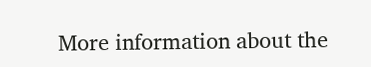More information about the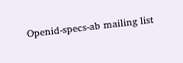Openid-specs-ab mailing list